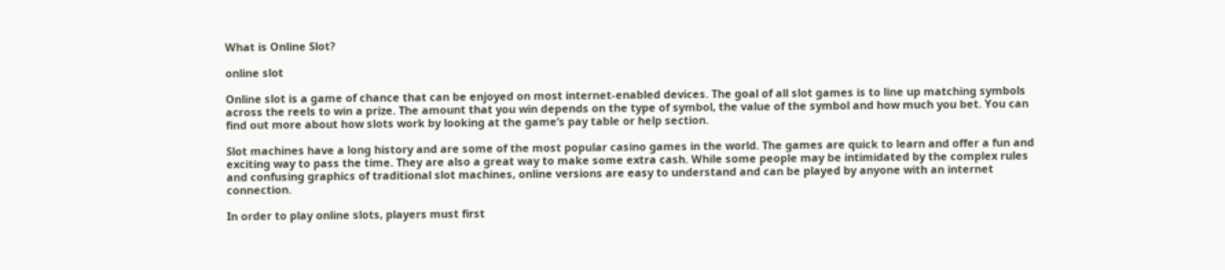What is Online Slot?

online slot

Online slot is a game of chance that can be enjoyed on most internet-enabled devices. The goal of all slot games is to line up matching symbols across the reels to win a prize. The amount that you win depends on the type of symbol, the value of the symbol and how much you bet. You can find out more about how slots work by looking at the game’s pay table or help section.

Slot machines have a long history and are some of the most popular casino games in the world. The games are quick to learn and offer a fun and exciting way to pass the time. They are also a great way to make some extra cash. While some people may be intimidated by the complex rules and confusing graphics of traditional slot machines, online versions are easy to understand and can be played by anyone with an internet connection.

In order to play online slots, players must first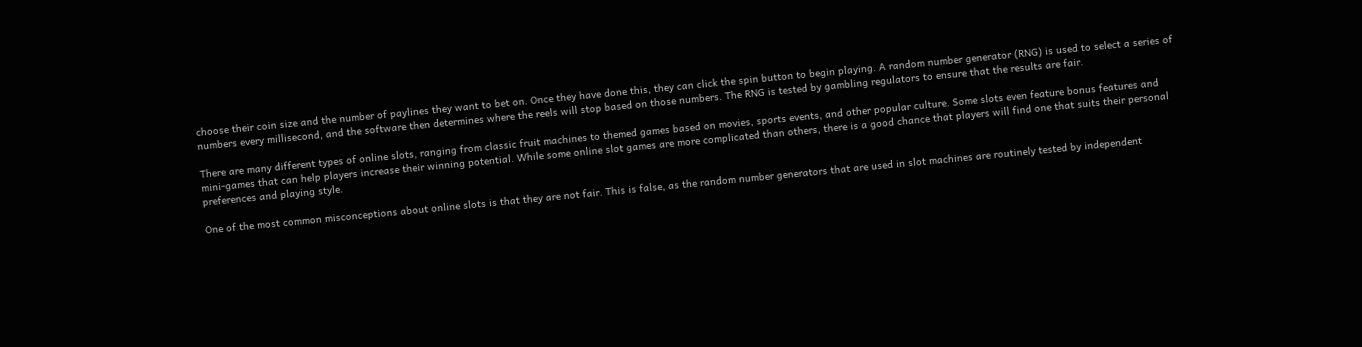choose their coin size and the number of paylines they want to bet on. Once they have done this, they can click the spin button to begin playing. A random number generator (RNG) is used to select a series of numbers every millisecond, and the software then determines where the reels will stop based on those numbers. The RNG is tested by gambling regulators to ensure that the results are fair.

There are many different types of online slots, ranging from classic fruit machines to themed games based on movies, sports events, and other popular culture. Some slots even feature bonus features and mini-games that can help players increase their winning potential. While some online slot games are more complicated than others, there is a good chance that players will find one that suits their personal preferences and playing style.

One of the most common misconceptions about online slots is that they are not fair. This is false, as the random number generators that are used in slot machines are routinely tested by independent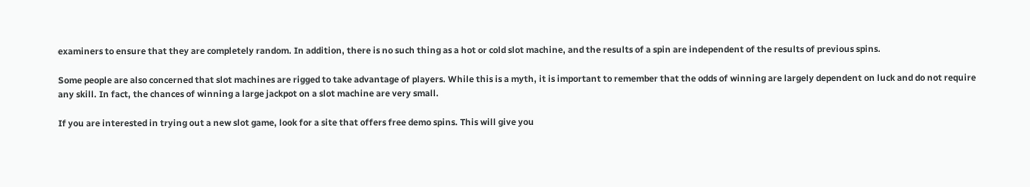examiners to ensure that they are completely random. In addition, there is no such thing as a hot or cold slot machine, and the results of a spin are independent of the results of previous spins.

Some people are also concerned that slot machines are rigged to take advantage of players. While this is a myth, it is important to remember that the odds of winning are largely dependent on luck and do not require any skill. In fact, the chances of winning a large jackpot on a slot machine are very small.

If you are interested in trying out a new slot game, look for a site that offers free demo spins. This will give you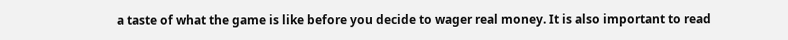a taste of what the game is like before you decide to wager real money. It is also important to read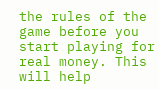the rules of the game before you start playing for real money. This will help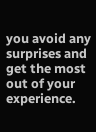you avoid any surprises and get the most out of your experience.